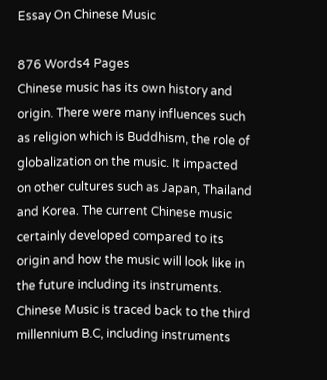Essay On Chinese Music

876 Words4 Pages
Chinese music has its own history and origin. There were many influences such as religion which is Buddhism, the role of globalization on the music. It impacted on other cultures such as Japan, Thailand and Korea. The current Chinese music certainly developed compared to its origin and how the music will look like in the future including its instruments.
Chinese Music is traced back to the third millennium B.C, including instruments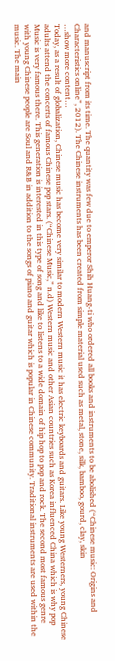and manuscript from its time. The quantity was few due to emperor Shih Huang-ti who ordered all books and instruments to be abolished (“Chinese music: Origins and Characteristics online”, 2012). The Chinese instruments has been created from simple material used such as metal, stone, silk, bamboo, gourd, clay, skin
…show more content…
Today, as a result of globalization, Chinese music has become very similar to modern Western music it has electric keyboards and guitars. Like young Westerners, young Chinese adults attend the concerts of famous Chinese pop stars. (“Chinese Music,” n.d) Western music and other Asian countries such as Korea influenced China which is why pop Music is very famous there. This generation is interested in this type of song and like to listens to a wide domain of hip hop to pop and rock. The second most famous genre with young Chinese people are Soul and R&B in addition to the songs of piano and guitar which is popular in Chinese community. Traditional instruments are used within the music. The main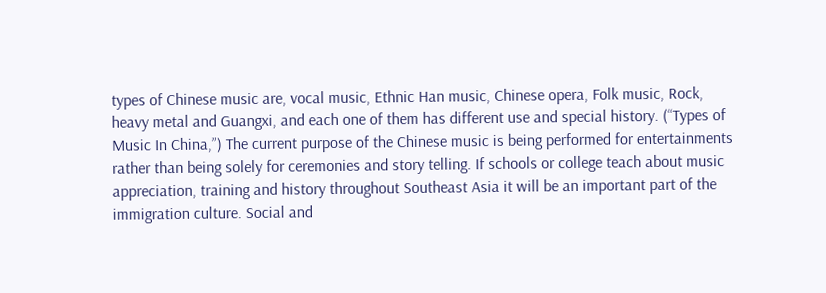types of Chinese music are, vocal music, Ethnic Han music, Chinese opera, Folk music, Rock, heavy metal and Guangxi, and each one of them has different use and special history. (“Types of Music In China,”) The current purpose of the Chinese music is being performed for entertainments rather than being solely for ceremonies and story telling. If schools or college teach about music appreciation, training and history throughout Southeast Asia it will be an important part of the immigration culture. Social and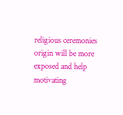religious ceremonies origin will be more exposed and help motivating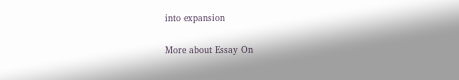into expansion

More about Essay On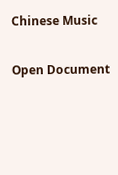Chinese Music

Open Document